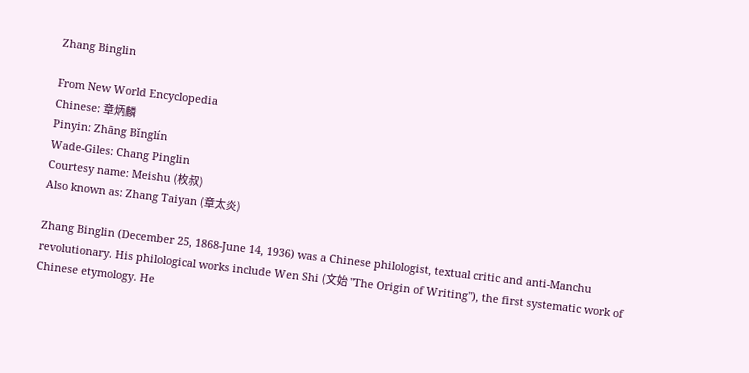Zhang Binglin

From New World Encyclopedia
Chinese: 章炳麟
Pinyin: Zhāng Bǐnglín
Wade-Giles: Chang Pinglin
Courtesy name: Meishu (枚叔)
Also known as: Zhang Taiyan (章太炎)

Zhang Binglin (December 25, 1868-June 14, 1936) was a Chinese philologist, textual critic and anti-Manchu revolutionary. His philological works include Wen Shi (文始 "The Origin of Writing"), the first systematic work of Chinese etymology. He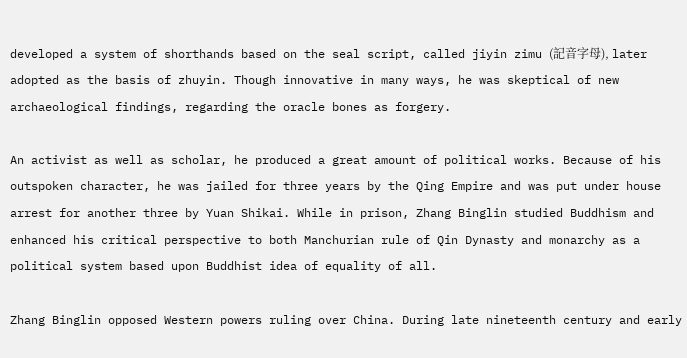developed a system of shorthands based on the seal script, called jiyin zimu (記音字母), later adopted as the basis of zhuyin. Though innovative in many ways, he was skeptical of new archaeological findings, regarding the oracle bones as forgery.

An activist as well as scholar, he produced a great amount of political works. Because of his outspoken character, he was jailed for three years by the Qing Empire and was put under house arrest for another three by Yuan Shikai. While in prison, Zhang Binglin studied Buddhism and enhanced his critical perspective to both Manchurian rule of Qin Dynasty and monarchy as a political system based upon Buddhist idea of equality of all.

Zhang Binglin opposed Western powers ruling over China. During late nineteenth century and early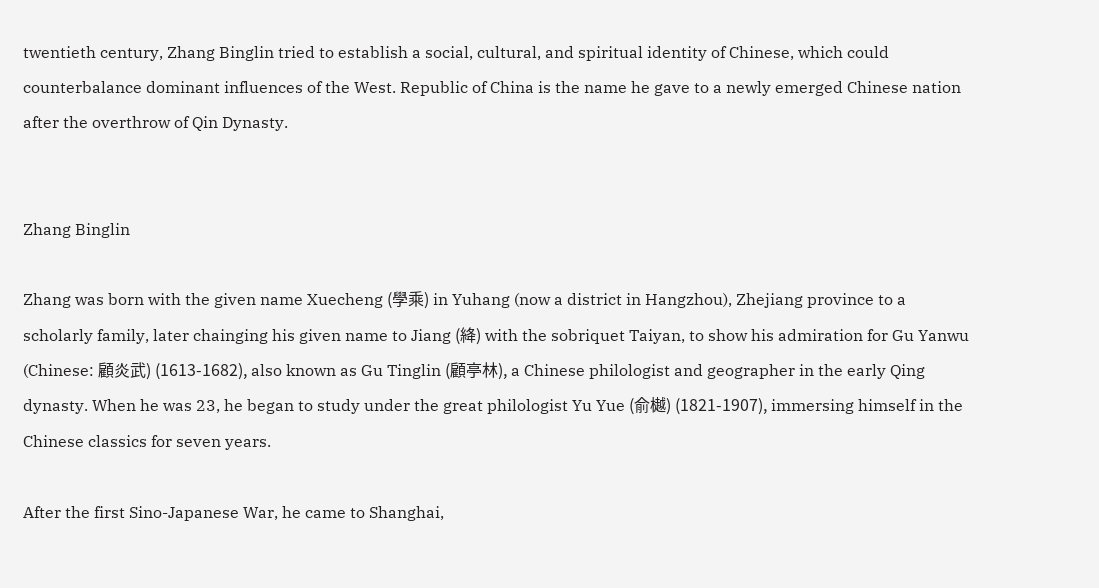twentieth century, Zhang Binglin tried to establish a social, cultural, and spiritual identity of Chinese, which could counterbalance dominant influences of the West. Republic of China is the name he gave to a newly emerged Chinese nation after the overthrow of Qin Dynasty.


Zhang Binglin

Zhang was born with the given name Xuecheng (學乘) in Yuhang (now a district in Hangzhou), Zhejiang province to a scholarly family, later chainging his given name to Jiang (絳) with the sobriquet Taiyan, to show his admiration for Gu Yanwu (Chinese: 顧炎武) (1613-1682), also known as Gu Tinglin (顧亭林), a Chinese philologist and geographer in the early Qing dynasty. When he was 23, he began to study under the great philologist Yu Yue (俞樾) (1821-1907), immersing himself in the Chinese classics for seven years.

After the first Sino-Japanese War, he came to Shanghai,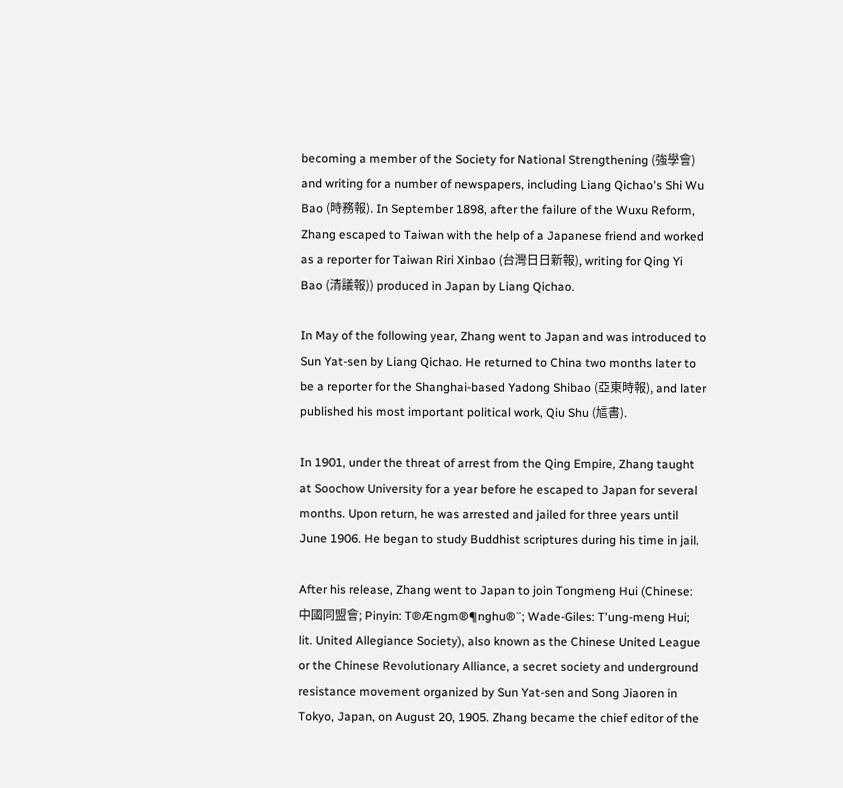becoming a member of the Society for National Strengthening (強學會) and writing for a number of newspapers, including Liang Qichao's Shi Wu Bao (時務報). In September 1898, after the failure of the Wuxu Reform, Zhang escaped to Taiwan with the help of a Japanese friend and worked as a reporter for Taiwan Riri Xinbao (台灣日日新報), writing for Qing Yi Bao (清議報)) produced in Japan by Liang Qichao.

In May of the following year, Zhang went to Japan and was introduced to Sun Yat-sen by Liang Qichao. He returned to China two months later to be a reporter for the Shanghai-based Yadong Shibao (亞東時報), and later published his most important political work, Qiu Shu (訄書).

In 1901, under the threat of arrest from the Qing Empire, Zhang taught at Soochow University for a year before he escaped to Japan for several months. Upon return, he was arrested and jailed for three years until June 1906. He began to study Buddhist scriptures during his time in jail.

After his release, Zhang went to Japan to join Tongmeng Hui (Chinese: 中國同盟會; Pinyin: T®Ængm®¶nghu®¨; Wade-Giles: T'ung-meng Hui; lit. United Allegiance Society), also known as the Chinese United League or the Chinese Revolutionary Alliance, a secret society and underground resistance movement organized by Sun Yat-sen and Song Jiaoren in Tokyo, Japan, on August 20, 1905. Zhang became the chief editor of the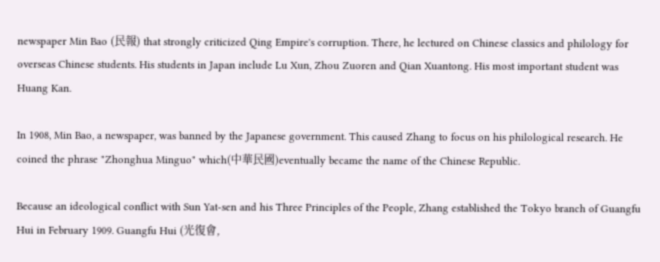newspaper Min Bao (民報) that strongly criticized Qing Empire's corruption. There, he lectured on Chinese classics and philology for overseas Chinese students. His students in Japan include Lu Xun, Zhou Zuoren and Qian Xuantong. His most important student was Huang Kan.

In 1908, Min Bao, a newspaper, was banned by the Japanese government. This caused Zhang to focus on his philological research. He coined the phrase "Zhonghua Minguo" which(中華民國)eventually became the name of the Chinese Republic.

Because an ideological conflict with Sun Yat-sen and his Three Principles of the People, Zhang established the Tokyo branch of Guangfu Hui in February 1909. Guangfu Hui (光復會,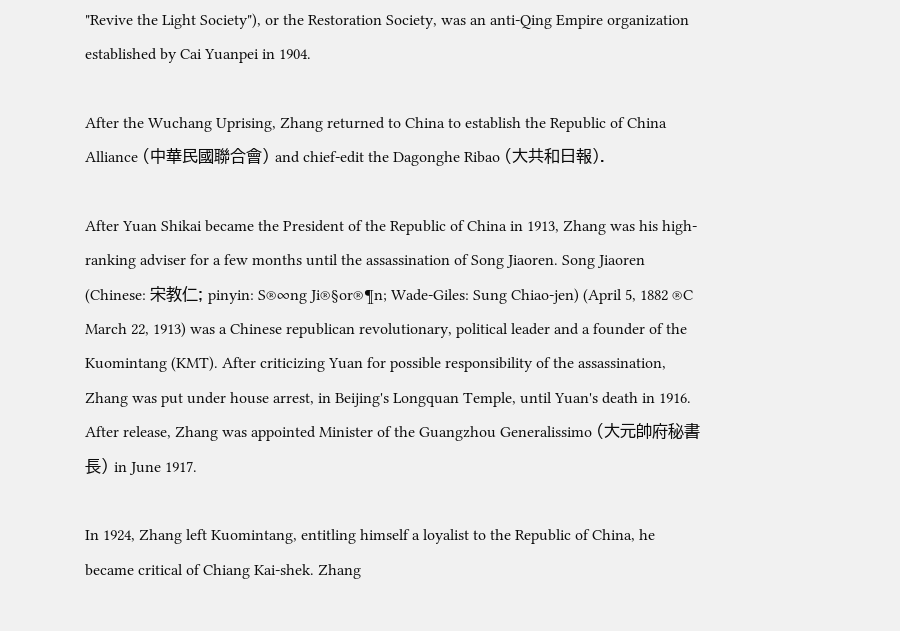"Revive the Light Society"), or the Restoration Society, was an anti-Qing Empire organization established by Cai Yuanpei in 1904.

After the Wuchang Uprising, Zhang returned to China to establish the Republic of China Alliance (中華民國聯合會) and chief-edit the Dagonghe Ribao (大共和日報).

After Yuan Shikai became the President of the Republic of China in 1913, Zhang was his high-ranking adviser for a few months until the assassination of Song Jiaoren. Song Jiaoren (Chinese: 宋教仁; pinyin: S®∞ng Ji®§or®¶n; Wade-Giles: Sung Chiao-jen) (April 5, 1882 ®C March 22, 1913) was a Chinese republican revolutionary, political leader and a founder of the Kuomintang (KMT). After criticizing Yuan for possible responsibility of the assassination, Zhang was put under house arrest, in Beijing's Longquan Temple, until Yuan's death in 1916. After release, Zhang was appointed Minister of the Guangzhou Generalissimo (大元帥府秘書長) in June 1917.

In 1924, Zhang left Kuomintang, entitling himself a loyalist to the Republic of China, he became critical of Chiang Kai-shek. Zhang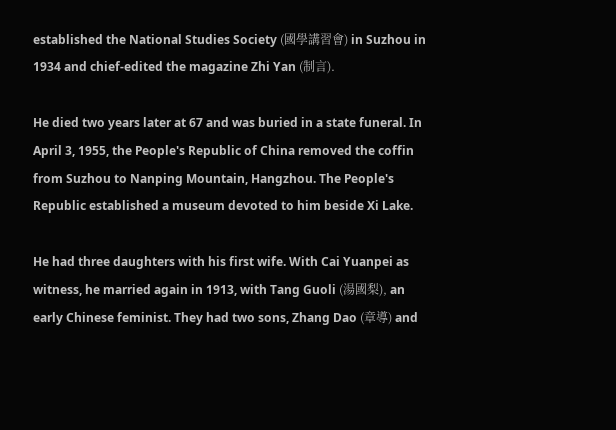established the National Studies Society (國學講習會) in Suzhou in 1934 and chief-edited the magazine Zhi Yan (制言).

He died two years later at 67 and was buried in a state funeral. In April 3, 1955, the People's Republic of China removed the coffin from Suzhou to Nanping Mountain, Hangzhou. The People's Republic established a museum devoted to him beside Xi Lake.

He had three daughters with his first wife. With Cai Yuanpei as witness, he married again in 1913, with Tang Guoli (湯國梨), an early Chinese feminist. They had two sons, Zhang Dao (章導) and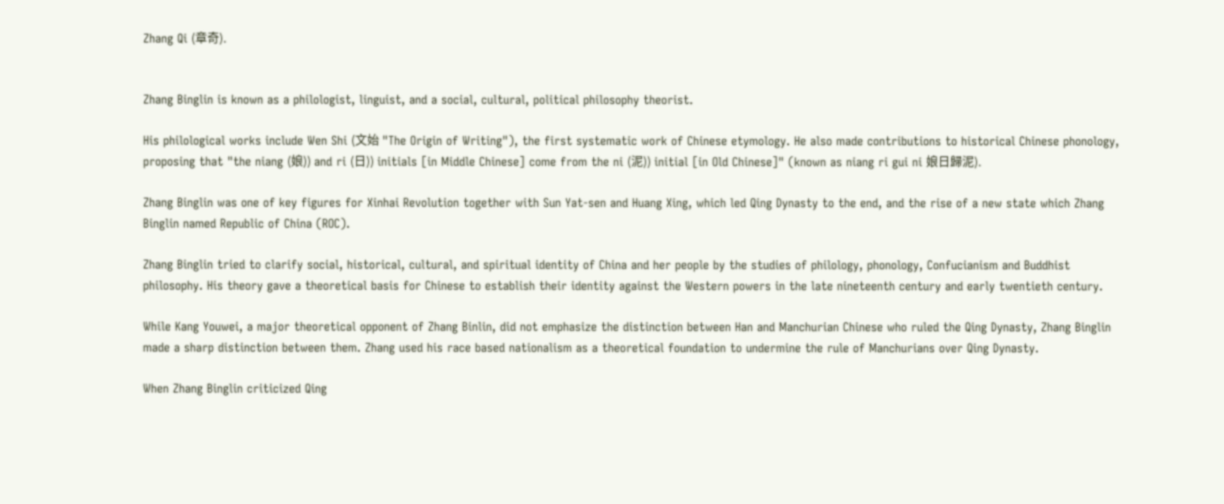Zhang Qi (章奇).


Zhang Binglin is known as a philologist, linguist, and a social, cultural, political philosophy theorist.

His philological works include Wen Shi (文始 "The Origin of Writing"), the first systematic work of Chinese etymology. He also made contributions to historical Chinese phonology, proposing that "the niang (娘)) and ri (日)) initials [in Middle Chinese] come from the ni (泥)) initial [in Old Chinese]" (known as niang ri gui ni 娘日歸泥).

Zhang Binglin was one of key figures for Xinhai Revolution together with Sun Yat-sen and Huang Xing, which led Qing Dynasty to the end, and the rise of a new state which Zhang Binglin named Republic of China (ROC).

Zhang Binglin tried to clarify social, historical, cultural, and spiritual identity of China and her people by the studies of philology, phonology, Confucianism and Buddhist philosophy. His theory gave a theoretical basis for Chinese to establish their identity against the Western powers in the late nineteenth century and early twentieth century.

While Kang Youwei, a major theoretical opponent of Zhang Binlin, did not emphasize the distinction between Han and Manchurian Chinese who ruled the Qing Dynasty, Zhang Binglin made a sharp distinction between them. Zhang used his race based nationalism as a theoretical foundation to undermine the rule of Manchurians over Qing Dynasty.

When Zhang Binglin criticized Qing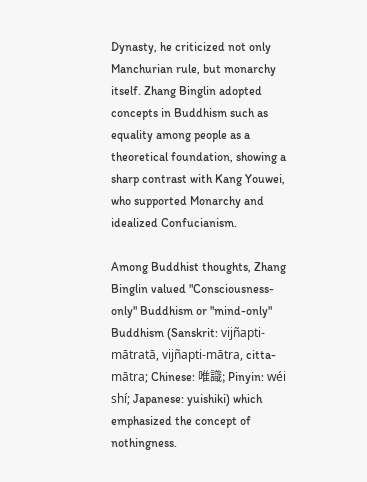Dynasty, he criticized not only Manchurian rule, but monarchy itself. Zhang Binglin adopted concepts in Buddhism such as equality among people as a theoretical foundation, showing a sharp contrast with Kang Youwei, who supported Monarchy and idealized Confucianism.

Among Buddhist thoughts, Zhang Binglin valued "Consciousness-only" Buddhism or "mind-only" Buddhism (Sanskrit: vijñapti-mātratā, vijñapti-mātra, citta-mātra; Chinese: 唯識; Pinyin: wéi shí; Japanese: yuishiki) which emphasized the concept of nothingness.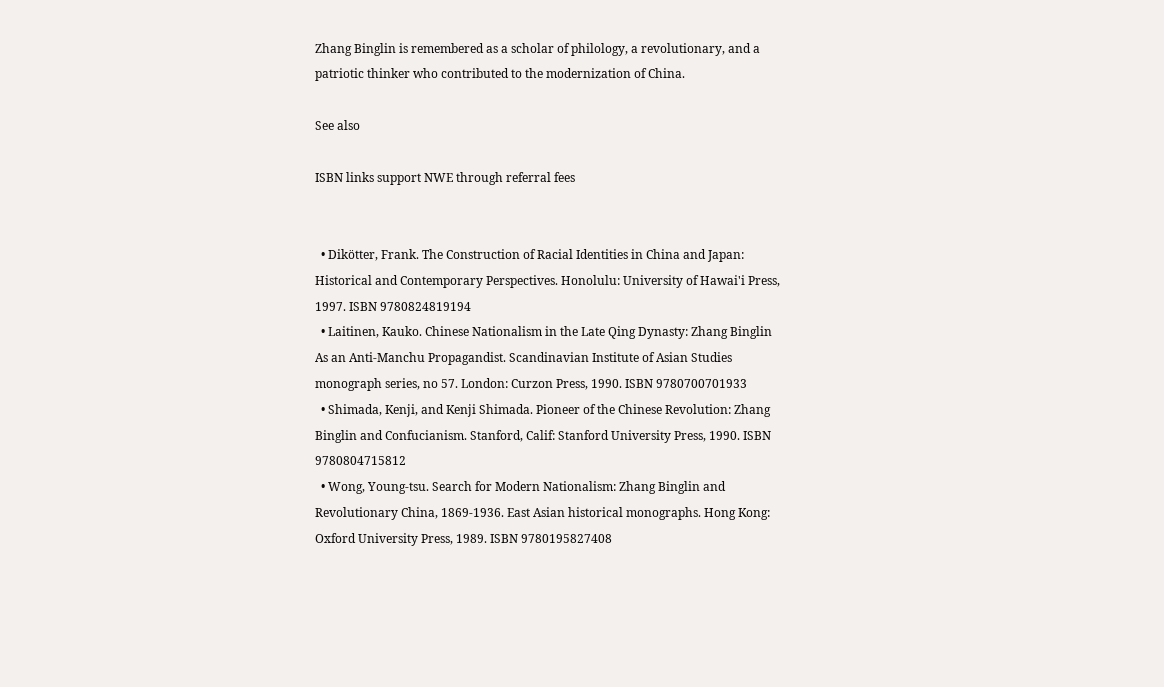Zhang Binglin is remembered as a scholar of philology, a revolutionary, and a patriotic thinker who contributed to the modernization of China.

See also

ISBN links support NWE through referral fees


  • Dikötter, Frank. The Construction of Racial Identities in China and Japan: Historical and Contemporary Perspectives. Honolulu: University of Hawai'i Press, 1997. ISBN 9780824819194
  • Laitinen, Kauko. Chinese Nationalism in the Late Qing Dynasty: Zhang Binglin As an Anti-Manchu Propagandist. Scandinavian Institute of Asian Studies monograph series, no 57. London: Curzon Press, 1990. ISBN 9780700701933
  • Shimada, Kenji, and Kenji Shimada. Pioneer of the Chinese Revolution: Zhang Binglin and Confucianism. Stanford, Calif: Stanford University Press, 1990. ISBN 9780804715812
  • Wong, Young-tsu. Search for Modern Nationalism: Zhang Binglin and Revolutionary China, 1869-1936. East Asian historical monographs. Hong Kong: Oxford University Press, 1989. ISBN 9780195827408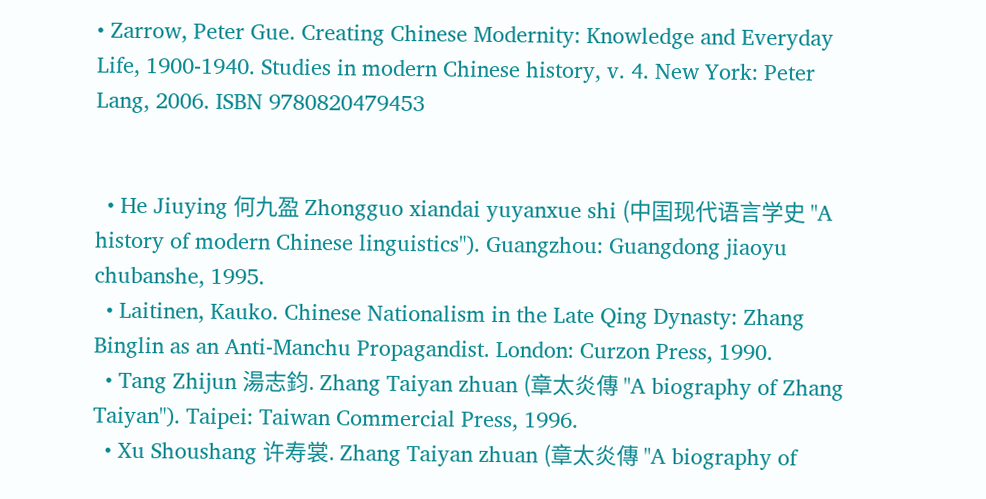• Zarrow, Peter Gue. Creating Chinese Modernity: Knowledge and Everyday Life, 1900-1940. Studies in modern Chinese history, v. 4. New York: Peter Lang, 2006. ISBN 9780820479453


  • He Jiuying 何九盈 Zhongguo xiandai yuyanxue shi (中囯现代语言学史 "A history of modern Chinese linguistics"). Guangzhou: Guangdong jiaoyu chubanshe, 1995.
  • Laitinen, Kauko. Chinese Nationalism in the Late Qing Dynasty: Zhang Binglin as an Anti-Manchu Propagandist. London: Curzon Press, 1990.
  • Tang Zhijun 湯志鈞. Zhang Taiyan zhuan (章太炎傳 "A biography of Zhang Taiyan"). Taipei: Taiwan Commercial Press, 1996.
  • Xu Shoushang 许寿裳. Zhang Taiyan zhuan (章太炎傳 "A biography of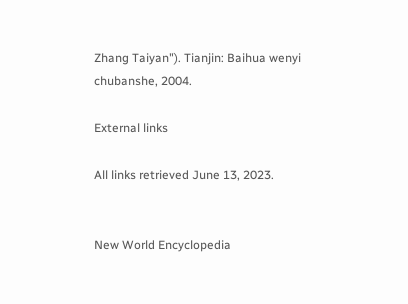Zhang Taiyan"). Tianjin: Baihua wenyi chubanshe, 2004.

External links

All links retrieved June 13, 2023.


New World Encyclopedia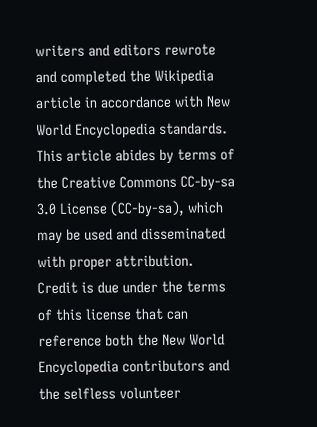writers and editors rewrote and completed the Wikipedia article in accordance with New World Encyclopedia standards. This article abides by terms of the Creative Commons CC-by-sa 3.0 License (CC-by-sa), which may be used and disseminated with proper attribution. Credit is due under the terms of this license that can reference both the New World Encyclopedia contributors and the selfless volunteer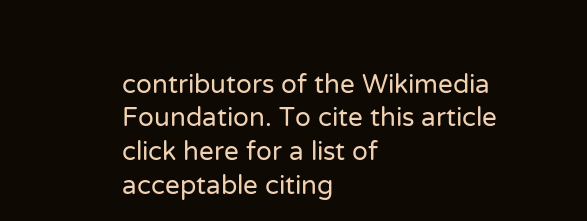contributors of the Wikimedia Foundation. To cite this article click here for a list of acceptable citing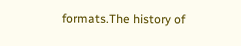formats.The history of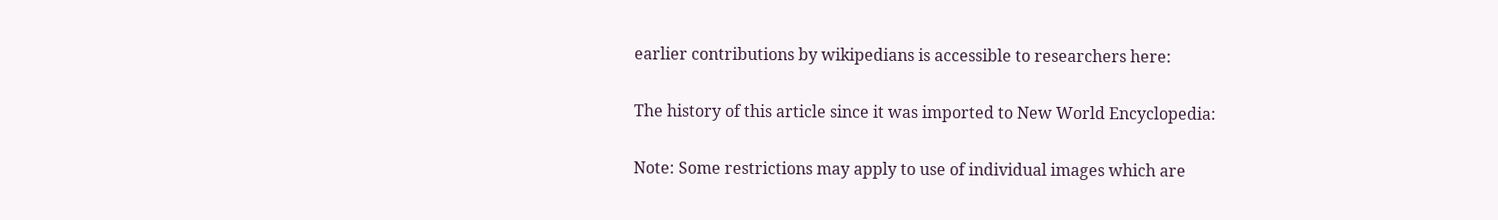earlier contributions by wikipedians is accessible to researchers here:

The history of this article since it was imported to New World Encyclopedia:

Note: Some restrictions may apply to use of individual images which are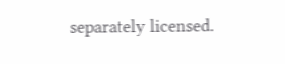separately licensed.